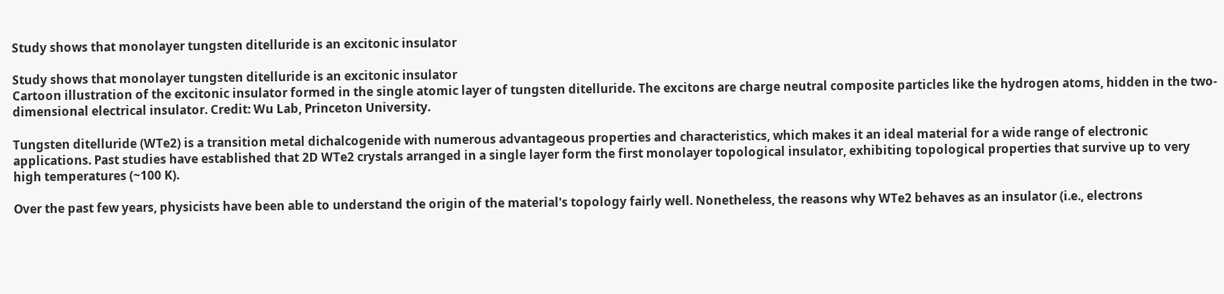Study shows that monolayer tungsten ditelluride is an excitonic insulator

Study shows that monolayer tungsten ditelluride is an excitonic insulator
Cartoon illustration of the excitonic insulator formed in the single atomic layer of tungsten ditelluride. The excitons are charge neutral composite particles like the hydrogen atoms, hidden in the two-dimensional electrical insulator. Credit: Wu Lab, Princeton University.

Tungsten ditelluride (WTe2) is a transition metal dichalcogenide with numerous advantageous properties and characteristics, which makes it an ideal material for a wide range of electronic applications. Past studies have established that 2D WTe2 crystals arranged in a single layer form the first monolayer topological insulator, exhibiting topological properties that survive up to very high temperatures (~100 K).

Over the past few years, physicists have been able to understand the origin of the material's topology fairly well. Nonetheless, the reasons why WTe2 behaves as an insulator (i.e., electrons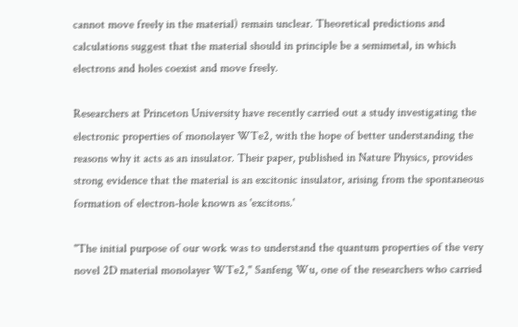cannot move freely in the material) remain unclear. Theoretical predictions and calculations suggest that the material should in principle be a semimetal, in which electrons and holes coexist and move freely.

Researchers at Princeton University have recently carried out a study investigating the electronic properties of monolayer WTe2, with the hope of better understanding the reasons why it acts as an insulator. Their paper, published in Nature Physics, provides strong evidence that the material is an excitonic insulator, arising from the spontaneous formation of electron-hole known as 'excitons.'

"The initial purpose of our work was to understand the quantum properties of the very novel 2D material monolayer WTe2," Sanfeng Wu, one of the researchers who carried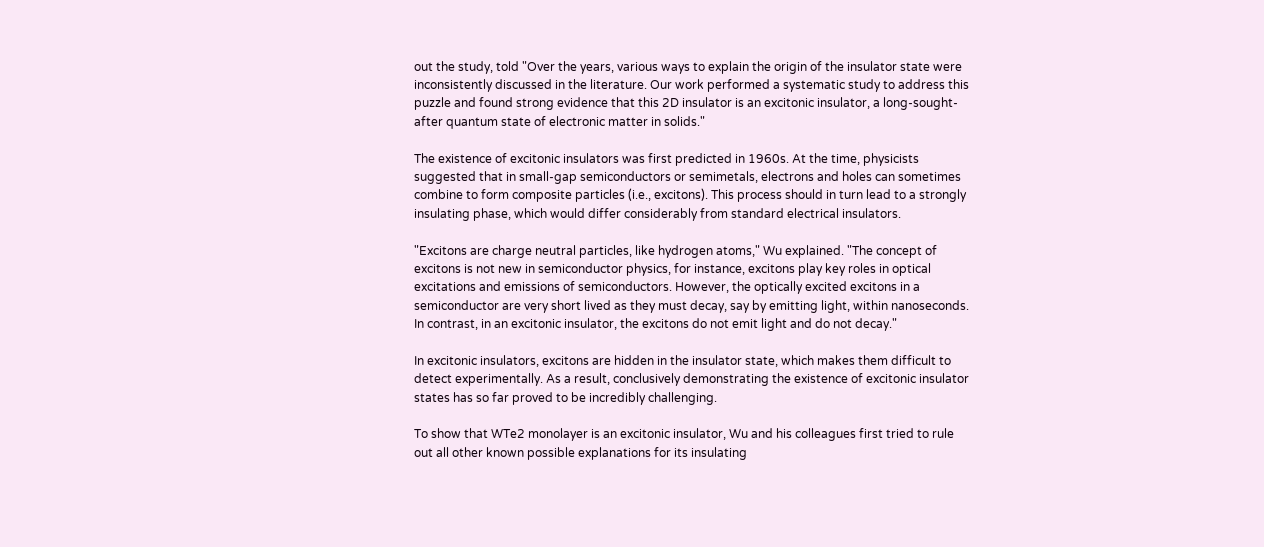out the study, told "Over the years, various ways to explain the origin of the insulator state were inconsistently discussed in the literature. Our work performed a systematic study to address this puzzle and found strong evidence that this 2D insulator is an excitonic insulator, a long-sought-after quantum state of electronic matter in solids."

The existence of excitonic insulators was first predicted in 1960s. At the time, physicists suggested that in small-gap semiconductors or semimetals, electrons and holes can sometimes combine to form composite particles (i.e., excitons). This process should in turn lead to a strongly insulating phase, which would differ considerably from standard electrical insulators.

"Excitons are charge neutral particles, like hydrogen atoms," Wu explained. "The concept of excitons is not new in semiconductor physics, for instance, excitons play key roles in optical excitations and emissions of semiconductors. However, the optically excited excitons in a semiconductor are very short lived as they must decay, say by emitting light, within nanoseconds. In contrast, in an excitonic insulator, the excitons do not emit light and do not decay."

In excitonic insulators, excitons are hidden in the insulator state, which makes them difficult to detect experimentally. As a result, conclusively demonstrating the existence of excitonic insulator states has so far proved to be incredibly challenging.

To show that WTe2 monolayer is an excitonic insulator, Wu and his colleagues first tried to rule out all other known possible explanations for its insulating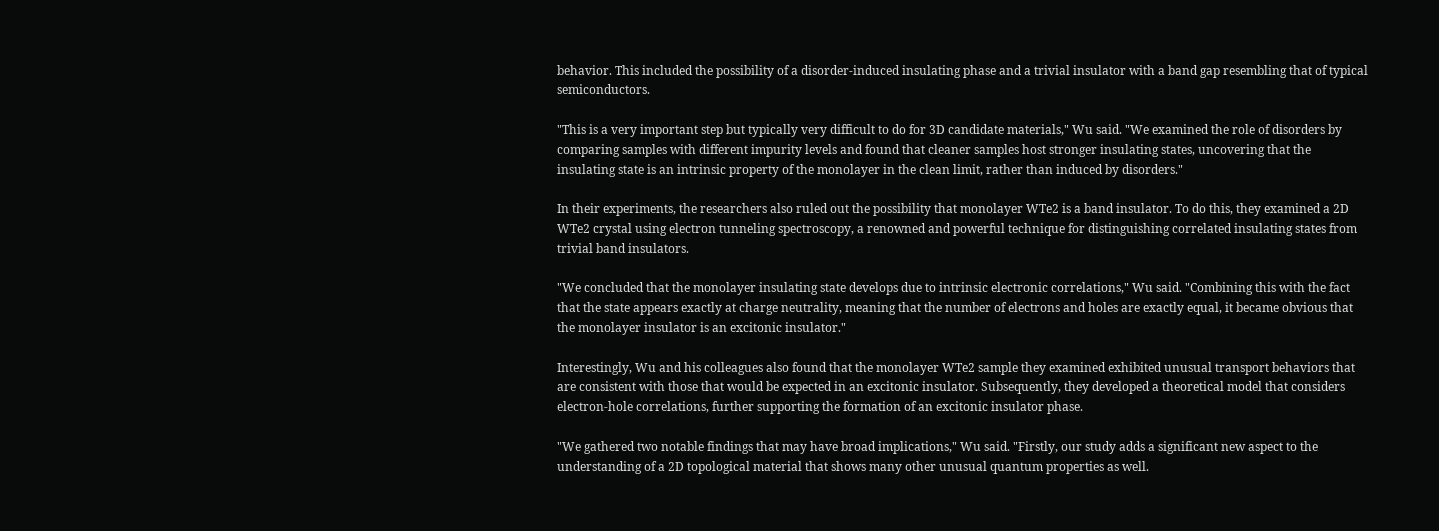behavior. This included the possibility of a disorder-induced insulating phase and a trivial insulator with a band gap resembling that of typical semiconductors.

"This is a very important step but typically very difficult to do for 3D candidate materials," Wu said. "We examined the role of disorders by comparing samples with different impurity levels and found that cleaner samples host stronger insulating states, uncovering that the insulating state is an intrinsic property of the monolayer in the clean limit, rather than induced by disorders."

In their experiments, the researchers also ruled out the possibility that monolayer WTe2 is a band insulator. To do this, they examined a 2D WTe2 crystal using electron tunneling spectroscopy, a renowned and powerful technique for distinguishing correlated insulating states from trivial band insulators.

"We concluded that the monolayer insulating state develops due to intrinsic electronic correlations," Wu said. "Combining this with the fact that the state appears exactly at charge neutrality, meaning that the number of electrons and holes are exactly equal, it became obvious that the monolayer insulator is an excitonic insulator."

Interestingly, Wu and his colleagues also found that the monolayer WTe2 sample they examined exhibited unusual transport behaviors that are consistent with those that would be expected in an excitonic insulator. Subsequently, they developed a theoretical model that considers electron-hole correlations, further supporting the formation of an excitonic insulator phase.

"We gathered two notable findings that may have broad implications," Wu said. "Firstly, our study adds a significant new aspect to the understanding of a 2D topological material that shows many other unusual quantum properties as well.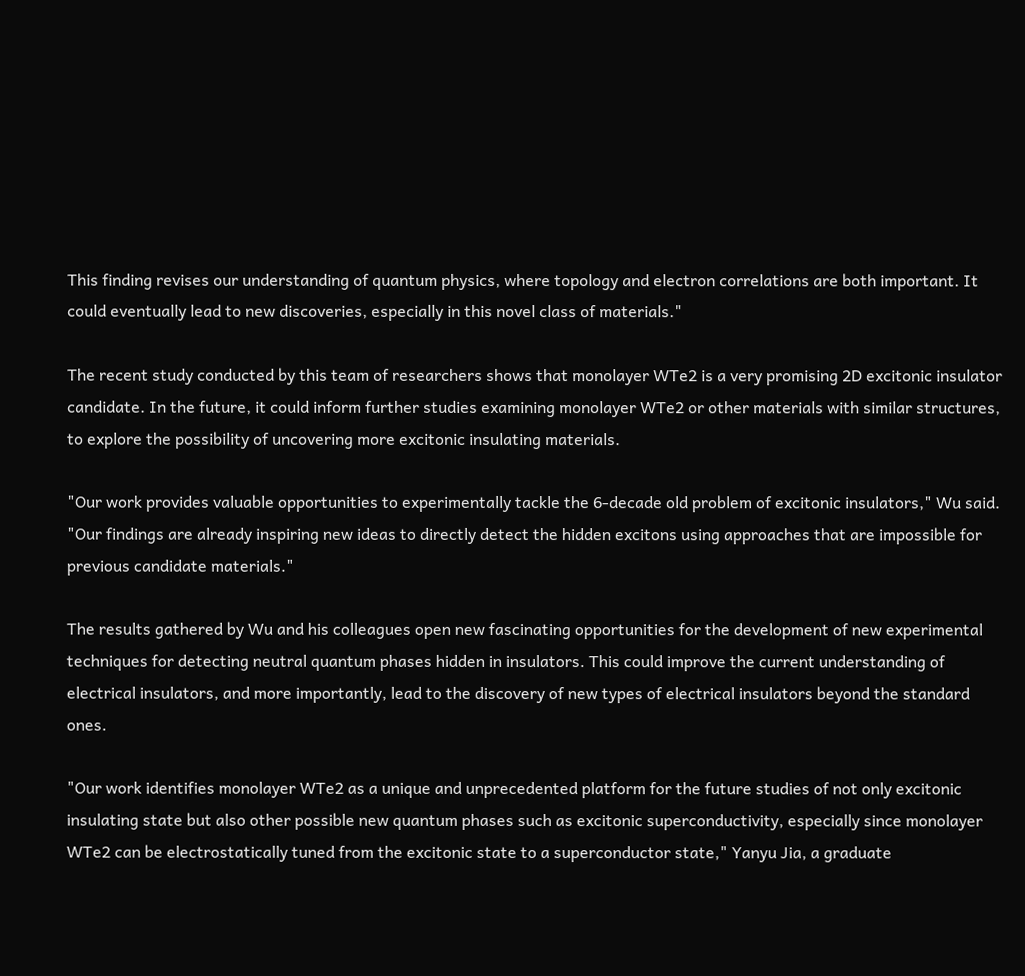This finding revises our understanding of quantum physics, where topology and electron correlations are both important. It could eventually lead to new discoveries, especially in this novel class of materials."

The recent study conducted by this team of researchers shows that monolayer WTe2 is a very promising 2D excitonic insulator candidate. In the future, it could inform further studies examining monolayer WTe2 or other materials with similar structures, to explore the possibility of uncovering more excitonic insulating materials.

"Our work provides valuable opportunities to experimentally tackle the 6-decade old problem of excitonic insulators," Wu said. "Our findings are already inspiring new ideas to directly detect the hidden excitons using approaches that are impossible for previous candidate materials."

The results gathered by Wu and his colleagues open new fascinating opportunities for the development of new experimental techniques for detecting neutral quantum phases hidden in insulators. This could improve the current understanding of electrical insulators, and more importantly, lead to the discovery of new types of electrical insulators beyond the standard ones.

"Our work identifies monolayer WTe2 as a unique and unprecedented platform for the future studies of not only excitonic insulating state but also other possible new quantum phases such as excitonic superconductivity, especially since monolayer WTe2 can be electrostatically tuned from the excitonic state to a superconductor state," Yanyu Jia, a graduate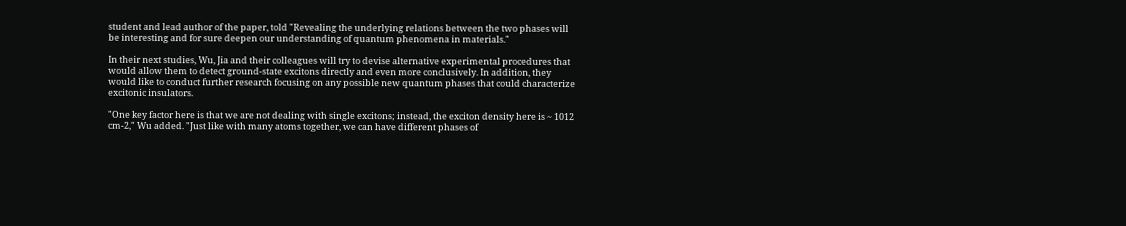student and lead author of the paper, told "Revealing the underlying relations between the two phases will be interesting and for sure deepen our understanding of quantum phenomena in materials."

In their next studies, Wu, Jia and their colleagues will try to devise alternative experimental procedures that would allow them to detect ground-state excitons directly and even more conclusively. In addition, they would like to conduct further research focusing on any possible new quantum phases that could characterize excitonic insulators.

"One key factor here is that we are not dealing with single excitons; instead, the exciton density here is ~ 1012 cm-2," Wu added. "Just like with many atoms together, we can have different phases of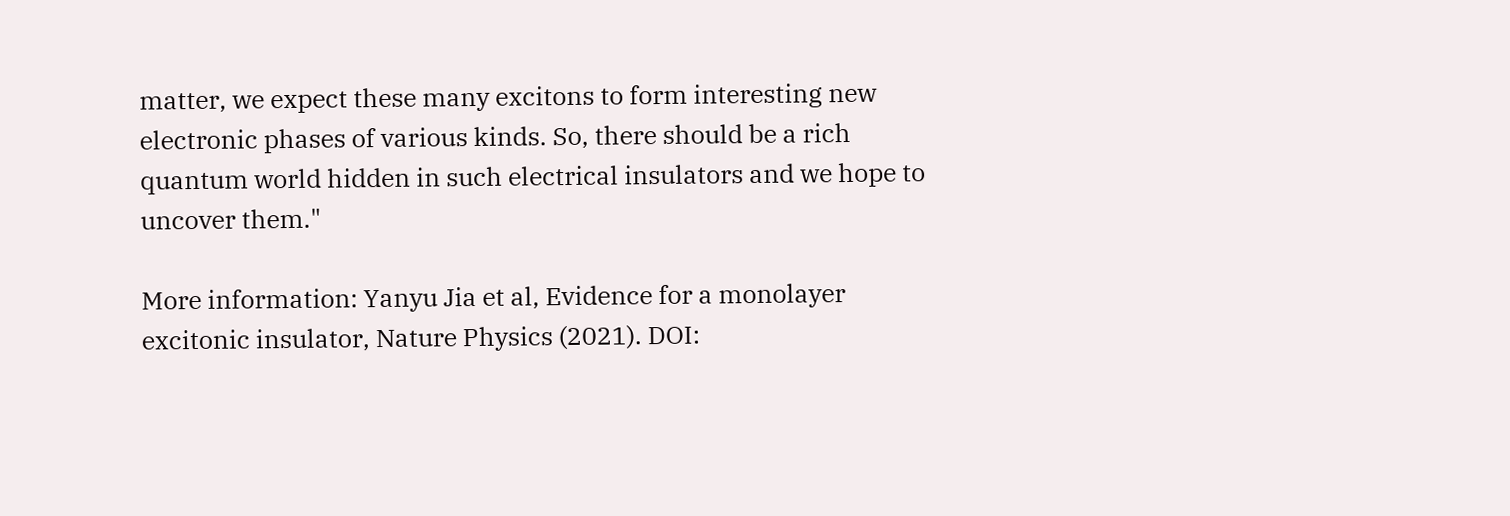matter, we expect these many excitons to form interesting new electronic phases of various kinds. So, there should be a rich quantum world hidden in such electrical insulators and we hope to uncover them."

More information: Yanyu Jia et al, Evidence for a monolayer excitonic insulator, Nature Physics (2021). DOI: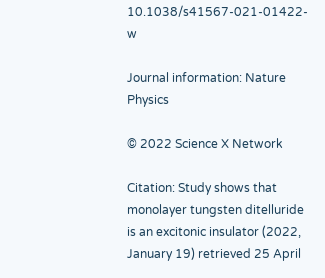10.1038/s41567-021-01422-w

Journal information: Nature Physics

© 2022 Science X Network

Citation: Study shows that monolayer tungsten ditelluride is an excitonic insulator (2022, January 19) retrieved 25 April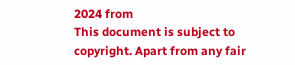2024 from
This document is subject to copyright. Apart from any fair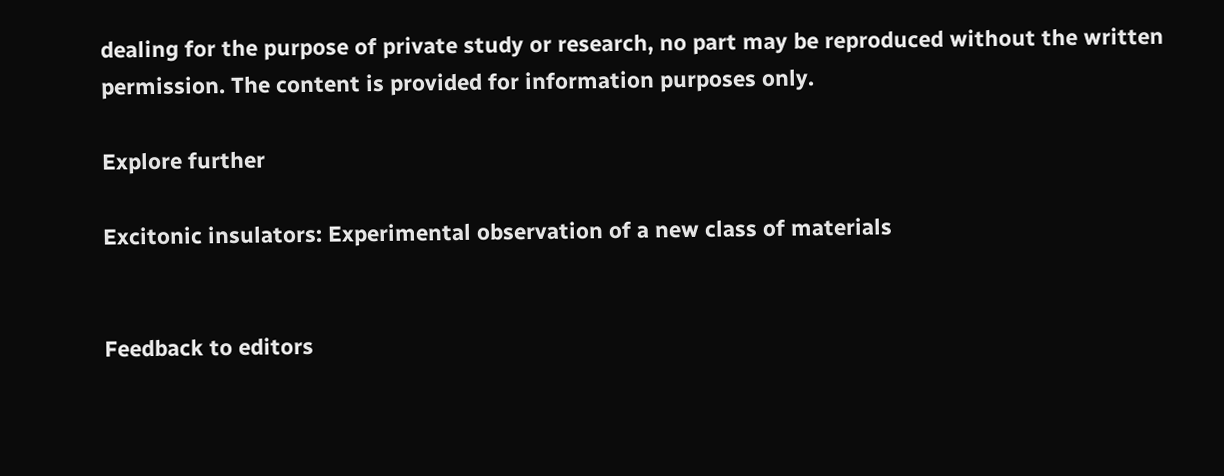dealing for the purpose of private study or research, no part may be reproduced without the written permission. The content is provided for information purposes only.

Explore further

Excitonic insulators: Experimental observation of a new class of materials


Feedback to editors